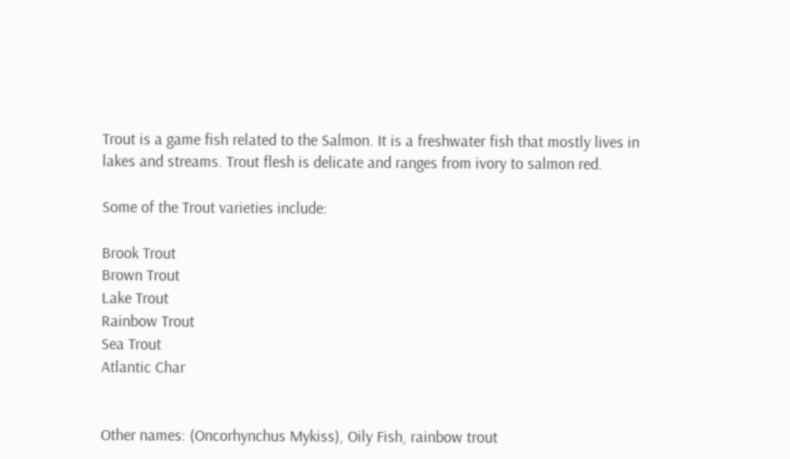Trout is a game fish related to the Salmon. It is a freshwater fish that mostly lives in lakes and streams. Trout flesh is delicate and ranges from ivory to salmon red.

Some of the Trout varieties include:

Brook Trout
Brown Trout
Lake Trout
Rainbow Trout
Sea Trout
Atlantic Char


Other names: (Oncorhynchus Mykiss), Oily Fish, rainbow trout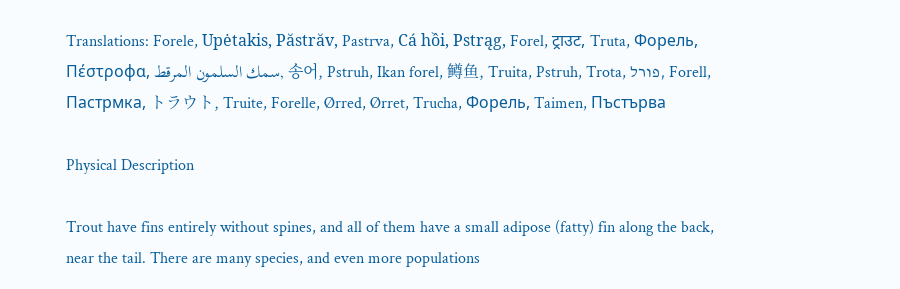Translations: Forele, Upėtakis, Păstrăv, Pastrva, Cá hồi, Pstrąg, Forel, ट्राउट, Truta, Форель, Πέστροφα, سمك السلمون المرقط, 송어, Pstruh, Ikan forel, 鳟鱼, Truita, Pstruh, Trota, פורל, Forell, Пастрмка, トラウト, Truite, Forelle, Ørred, Ørret, Trucha, Форель, Taimen, Пъстърва

Physical Description

Trout have fins entirely without spines, and all of them have a small adipose (fatty) fin along the back, near the tail. There are many species, and even more populations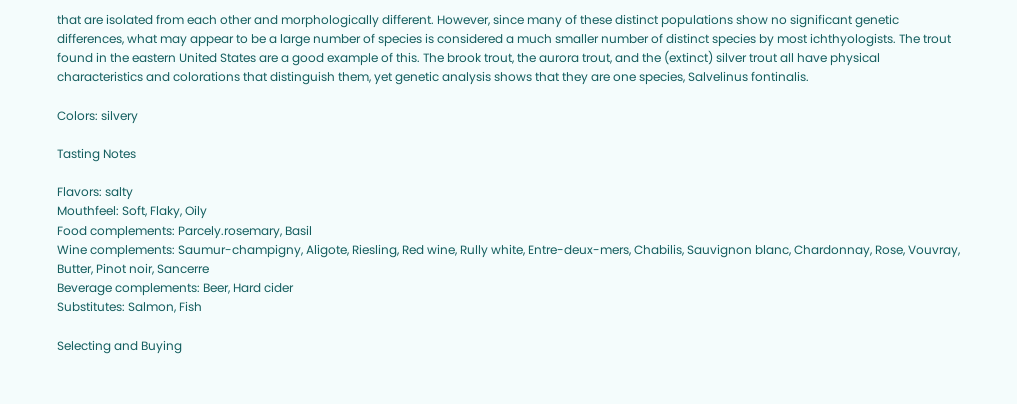that are isolated from each other and morphologically different. However, since many of these distinct populations show no significant genetic differences, what may appear to be a large number of species is considered a much smaller number of distinct species by most ichthyologists. The trout found in the eastern United States are a good example of this. The brook trout, the aurora trout, and the (extinct) silver trout all have physical characteristics and colorations that distinguish them, yet genetic analysis shows that they are one species, Salvelinus fontinalis.

Colors: silvery

Tasting Notes

Flavors: salty
Mouthfeel: Soft, Flaky, Oily
Food complements: Parcely.rosemary, Basil
Wine complements: Saumur-champigny, Aligote, Riesling, Red wine, Rully white, Entre-deux-mers, Chabilis, Sauvignon blanc, Chardonnay, Rose, Vouvray, Butter, Pinot noir, Sancerre
Beverage complements: Beer, Hard cider
Substitutes: Salmon, Fish

Selecting and Buying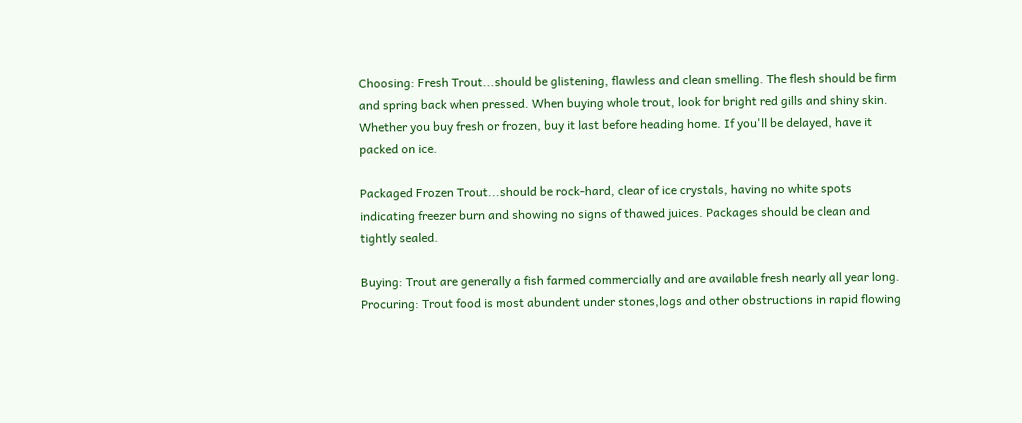Choosing: Fresh Trout...should be glistening, flawless and clean smelling. The flesh should be firm and spring back when pressed. When buying whole trout, look for bright red gills and shiny skin. Whether you buy fresh or frozen, buy it last before heading home. If you'll be delayed, have it packed on ice.

Packaged Frozen Trout...should be rock-hard, clear of ice crystals, having no white spots indicating freezer burn and showing no signs of thawed juices. Packages should be clean and tightly sealed.

Buying: Trout are generally a fish farmed commercially and are available fresh nearly all year long.
Procuring: Trout food is most abundent under stones,logs and other obstructions in rapid flowing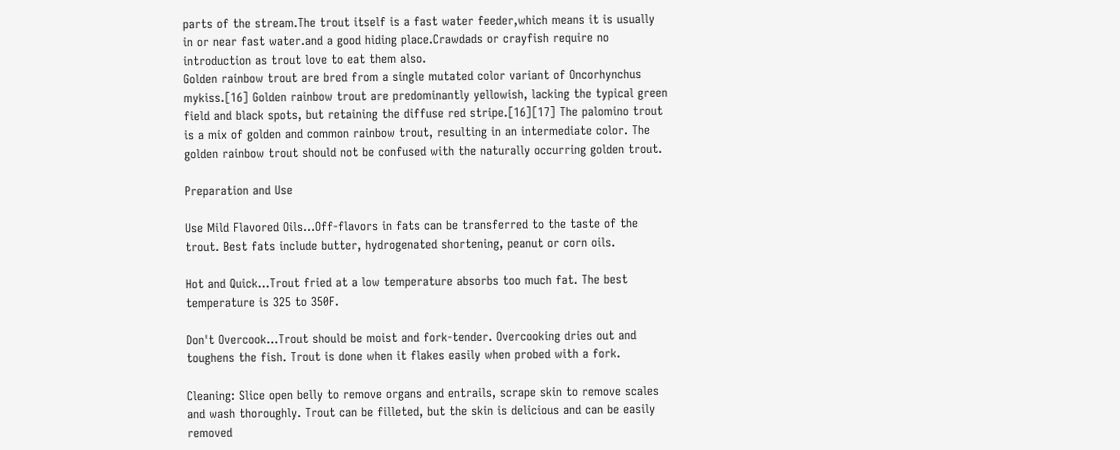parts of the stream.The trout itself is a fast water feeder,which means it is usually in or near fast water.and a good hiding place.Crawdads or crayfish require no introduction as trout love to eat them also.
Golden rainbow trout are bred from a single mutated color variant of Oncorhynchus mykiss.[16] Golden rainbow trout are predominantly yellowish, lacking the typical green field and black spots, but retaining the diffuse red stripe.[16][17] The palomino trout is a mix of golden and common rainbow trout, resulting in an intermediate color. The golden rainbow trout should not be confused with the naturally occurring golden trout.

Preparation and Use

Use Mild Flavored Oils...Off-flavors in fats can be transferred to the taste of the trout. Best fats include butter, hydrogenated shortening, peanut or corn oils.

Hot and Quick...Trout fried at a low temperature absorbs too much fat. The best temperature is 325 to 350F.

Don't Overcook...Trout should be moist and fork-tender. Overcooking dries out and toughens the fish. Trout is done when it flakes easily when probed with a fork.

Cleaning: Slice open belly to remove organs and entrails, scrape skin to remove scales and wash thoroughly. Trout can be filleted, but the skin is delicious and can be easily removed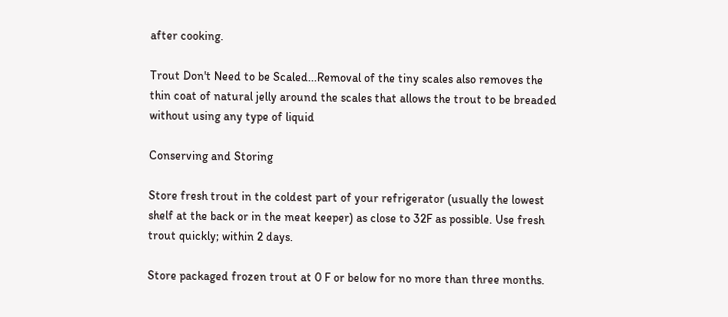after cooking.

Trout Don't Need to be Scaled...Removal of the tiny scales also removes the thin coat of natural jelly around the scales that allows the trout to be breaded without using any type of liquid

Conserving and Storing

Store fresh trout in the coldest part of your refrigerator (usually the lowest shelf at the back or in the meat keeper) as close to 32F as possible. Use fresh trout quickly; within 2 days.

Store packaged frozen trout at 0 F or below for no more than three months.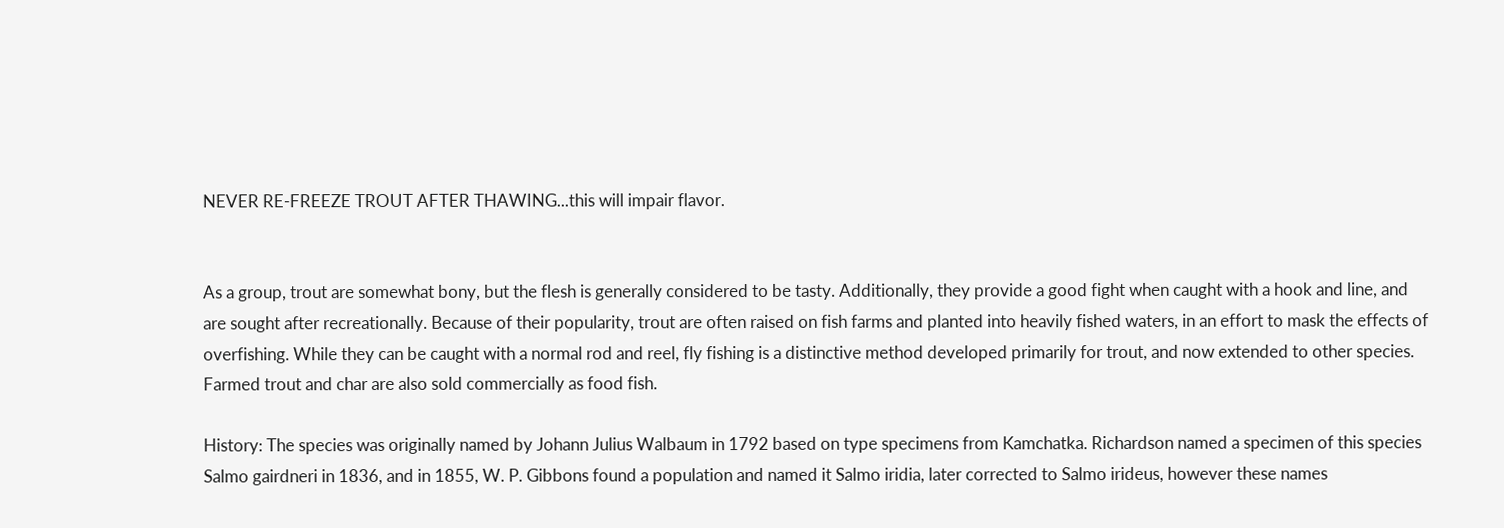NEVER RE-FREEZE TROUT AFTER THAWING...this will impair flavor.


As a group, trout are somewhat bony, but the flesh is generally considered to be tasty. Additionally, they provide a good fight when caught with a hook and line, and are sought after recreationally. Because of their popularity, trout are often raised on fish farms and planted into heavily fished waters, in an effort to mask the effects of overfishing. While they can be caught with a normal rod and reel, fly fishing is a distinctive method developed primarily for trout, and now extended to other species. Farmed trout and char are also sold commercially as food fish.

History: The species was originally named by Johann Julius Walbaum in 1792 based on type specimens from Kamchatka. Richardson named a specimen of this species Salmo gairdneri in 1836, and in 1855, W. P. Gibbons found a population and named it Salmo iridia, later corrected to Salmo irideus, however these names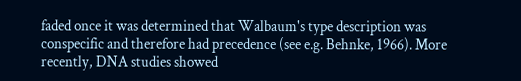faded once it was determined that Walbaum's type description was conspecific and therefore had precedence (see e.g. Behnke, 1966). More recently, DNA studies showed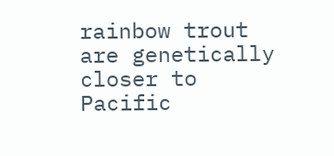rainbow trout are genetically closer to Pacific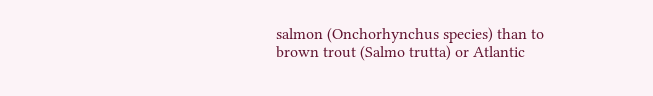salmon (Onchorhynchus species) than to brown trout (Salmo trutta) or Atlantic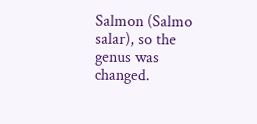Salmon (Salmo salar), so the genus was changed.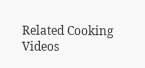Related Cooking Videos